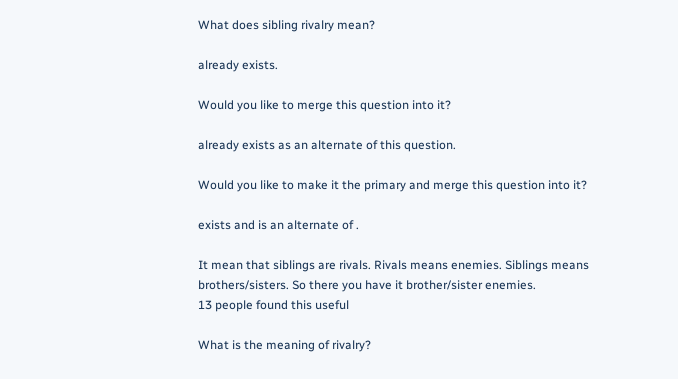What does sibling rivalry mean?

already exists.

Would you like to merge this question into it?

already exists as an alternate of this question.

Would you like to make it the primary and merge this question into it?

exists and is an alternate of .

It mean that siblings are rivals. Rivals means enemies. Siblings means brothers/sisters. So there you have it brother/sister enemies.
13 people found this useful

What is the meaning of rivalry?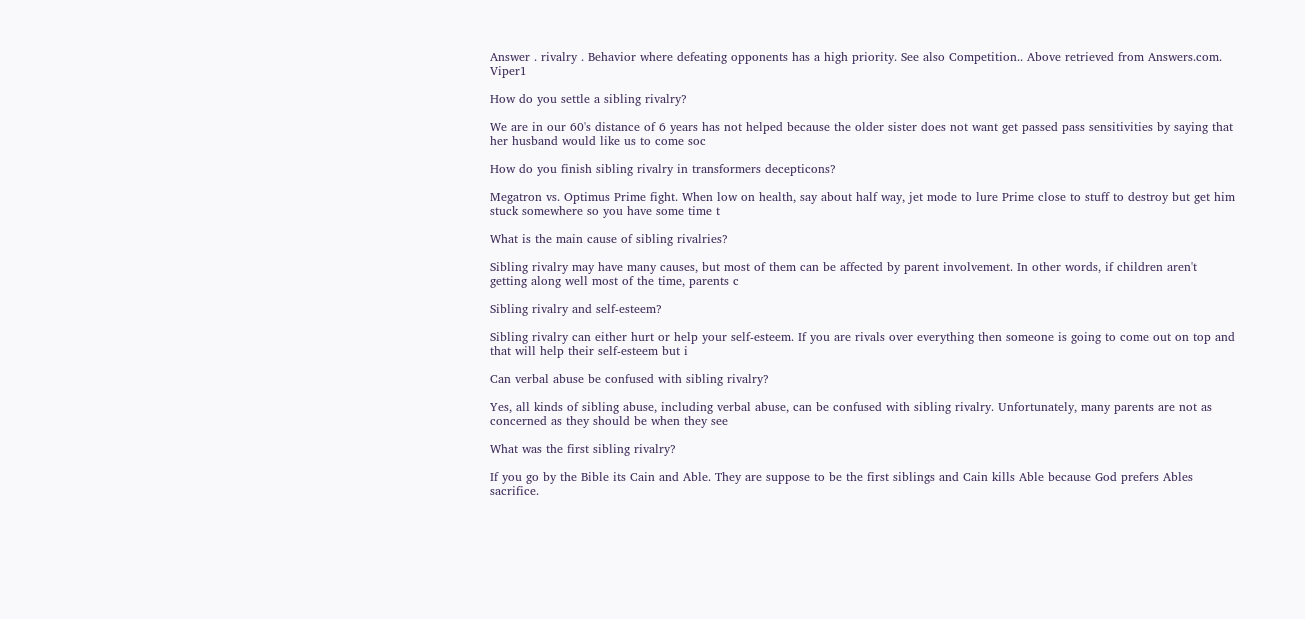Answer . rivalry . Behavior where defeating opponents has a high priority. See also Competition.. Above retrieved from Answers.com. Viper1

How do you settle a sibling rivalry?

We are in our 60's distance of 6 years has not helped because the older sister does not want get passed pass sensitivities by saying that her husband would like us to come soc

How do you finish sibling rivalry in transformers decepticons?

Megatron vs. Optimus Prime fight. When low on health, say about half way, jet mode to lure Prime close to stuff to destroy but get him stuck somewhere so you have some time t

What is the main cause of sibling rivalries?

Sibling rivalry may have many causes, but most of them can be affected by parent involvement. In other words, if children aren't getting along well most of the time, parents c

Sibling rivalry and self-esteem?

Sibling rivalry can either hurt or help your self-esteem. If you are rivals over everything then someone is going to come out on top and that will help their self-esteem but i

Can verbal abuse be confused with sibling rivalry?

Yes, all kinds of sibling abuse, including verbal abuse, can be confused with sibling rivalry. Unfortunately, many parents are not as concerned as they should be when they see

What was the first sibling rivalry?

If you go by the Bible its Cain and Able. They are suppose to be the first siblings and Cain kills Able because God prefers Ables sacrifice.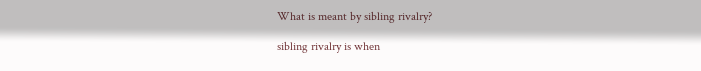What is meant by sibling rivalry?

sibling rivalry is when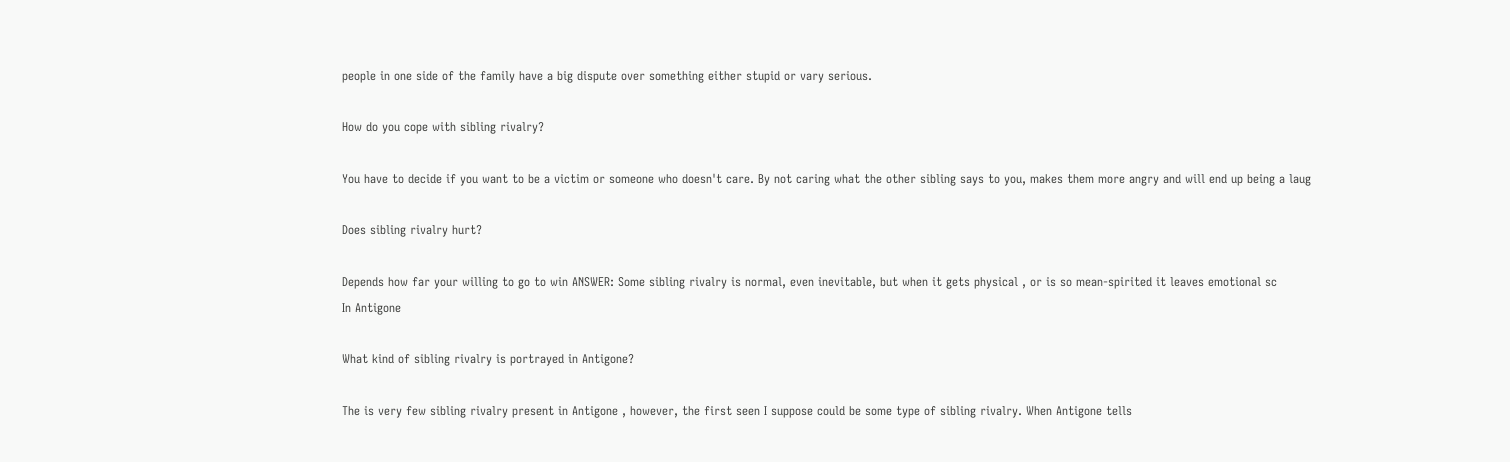people in one side of the family have a big dispute over something either stupid or vary serious.

How do you cope with sibling rivalry?

You have to decide if you want to be a victim or someone who doesn't care. By not caring what the other sibling says to you, makes them more angry and will end up being a laug

Does sibling rivalry hurt?

Depends how far your willing to go to win ANSWER: Some sibling rivalry is normal, even inevitable, but when it gets physical , or is so mean-spirited it leaves emotional sc
In Antigone

What kind of sibling rivalry is portrayed in Antigone?

The is very few sibling rivalry present in Antigone , however, the first seen I suppose could be some type of sibling rivalry. When Antigone tells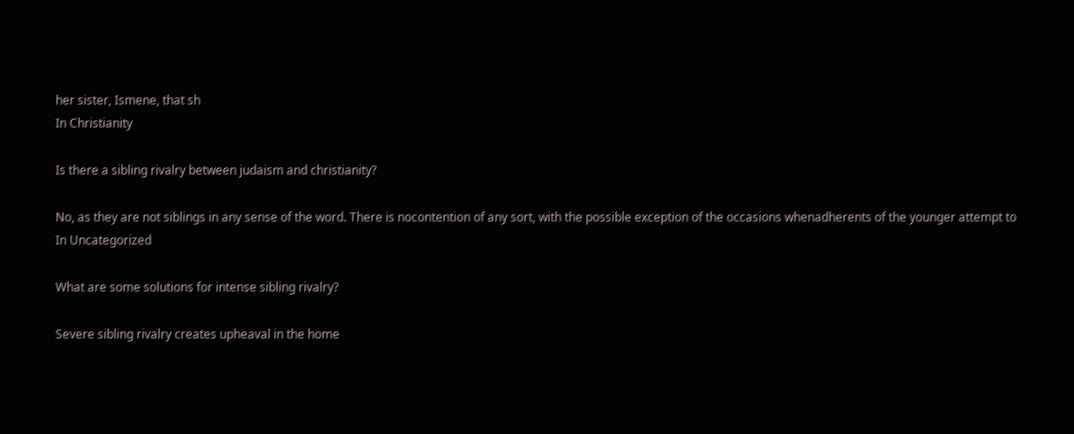her sister, Ismene, that sh
In Christianity

Is there a sibling rivalry between judaism and christianity?

No, as they are not siblings in any sense of the word. There is nocontention of any sort, with the possible exception of the occasions whenadherents of the younger attempt to
In Uncategorized

What are some solutions for intense sibling rivalry?

Severe sibling rivalry creates upheaval in the home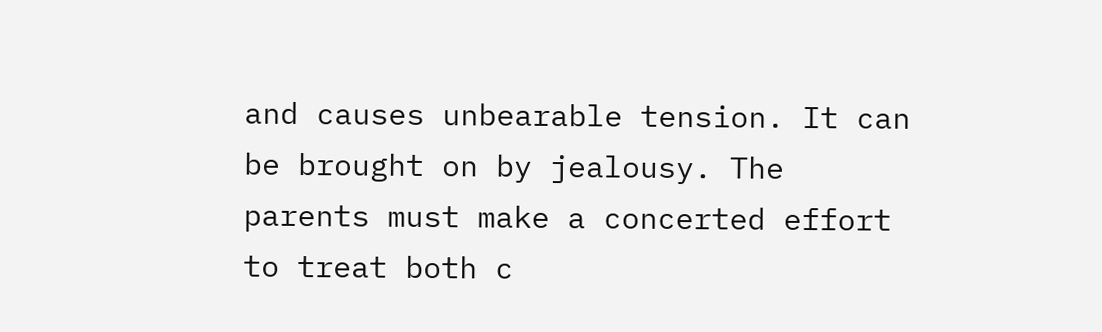and causes unbearable tension. It can be brought on by jealousy. The parents must make a concerted effort to treat both c